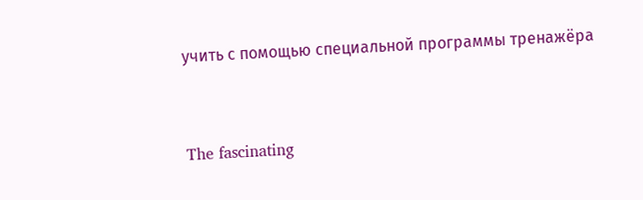учить с помощью специальной программы тренажёра


The fascinating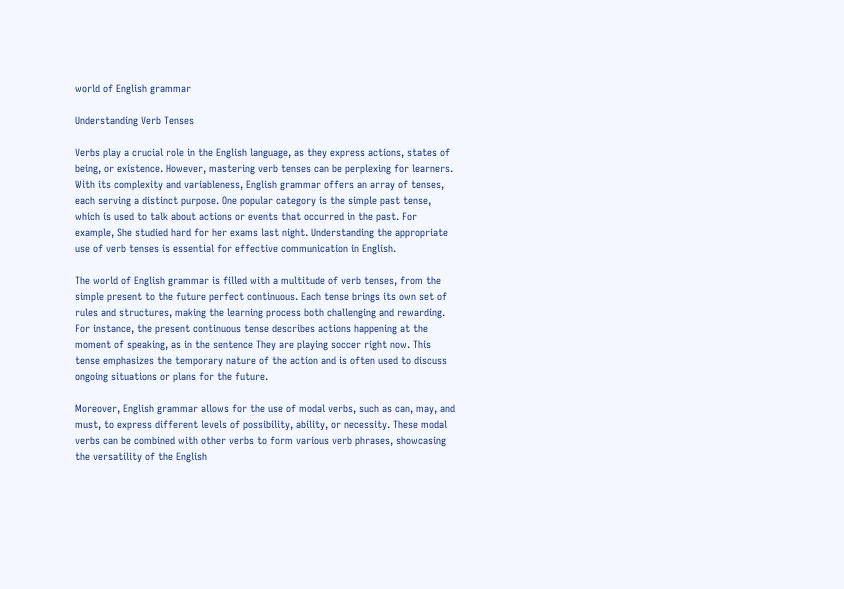world of English grammar

Understanding Verb Tenses

Verbs play a crucial role in the English language, as they express actions, states of being, or existence. However, mastering verb tenses can be perplexing for learners. With its complexity and variableness, English grammar offers an array of tenses, each serving a distinct purpose. One popular category is the simple past tense, which is used to talk about actions or events that occurred in the past. For example, She studied hard for her exams last night. Understanding the appropriate use of verb tenses is essential for effective communication in English.

The world of English grammar is filled with a multitude of verb tenses, from the simple present to the future perfect continuous. Each tense brings its own set of rules and structures, making the learning process both challenging and rewarding. For instance, the present continuous tense describes actions happening at the moment of speaking, as in the sentence They are playing soccer right now. This tense emphasizes the temporary nature of the action and is often used to discuss ongoing situations or plans for the future.

Moreover, English grammar allows for the use of modal verbs, such as can, may, and must, to express different levels of possibility, ability, or necessity. These modal verbs can be combined with other verbs to form various verb phrases, showcasing the versatility of the English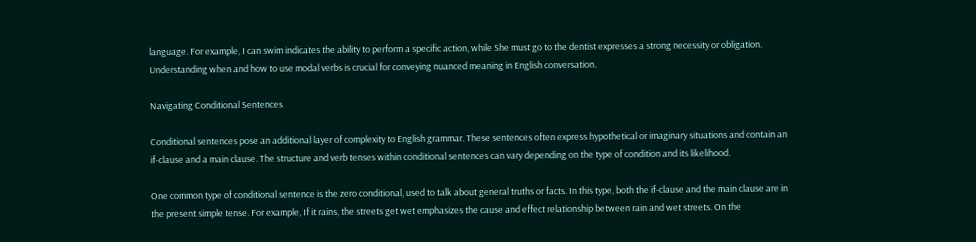language. For example, I can swim indicates the ability to perform a specific action, while She must go to the dentist expresses a strong necessity or obligation. Understanding when and how to use modal verbs is crucial for conveying nuanced meaning in English conversation.

Navigating Conditional Sentences

Conditional sentences pose an additional layer of complexity to English grammar. These sentences often express hypothetical or imaginary situations and contain an if-clause and a main clause. The structure and verb tenses within conditional sentences can vary depending on the type of condition and its likelihood.

One common type of conditional sentence is the zero conditional, used to talk about general truths or facts. In this type, both the if-clause and the main clause are in the present simple tense. For example, If it rains, the streets get wet emphasizes the cause and effect relationship between rain and wet streets. On the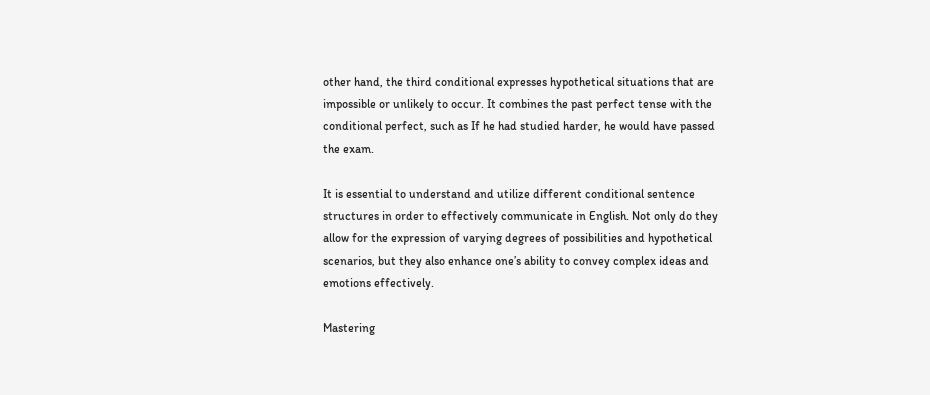other hand, the third conditional expresses hypothetical situations that are impossible or unlikely to occur. It combines the past perfect tense with the conditional perfect, such as If he had studied harder, he would have passed the exam.

It is essential to understand and utilize different conditional sentence structures in order to effectively communicate in English. Not only do they allow for the expression of varying degrees of possibilities and hypothetical scenarios, but they also enhance one’s ability to convey complex ideas and emotions effectively.

Mastering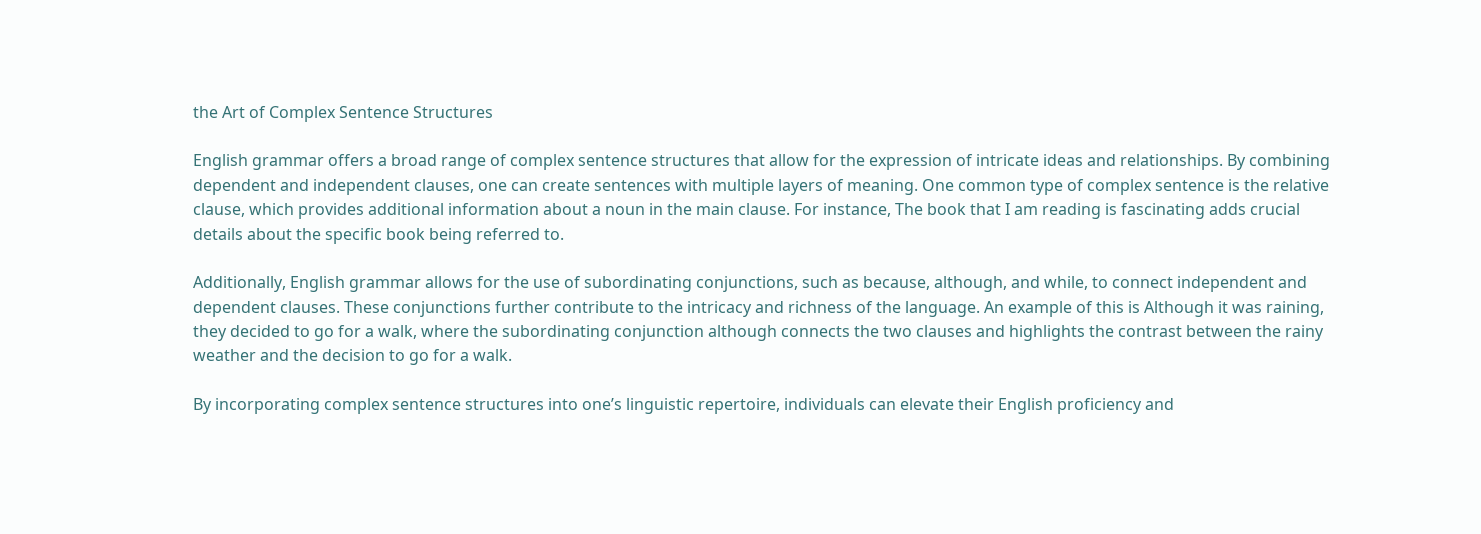the Art of Complex Sentence Structures

English grammar offers a broad range of complex sentence structures that allow for the expression of intricate ideas and relationships. By combining dependent and independent clauses, one can create sentences with multiple layers of meaning. One common type of complex sentence is the relative clause, which provides additional information about a noun in the main clause. For instance, The book that I am reading is fascinating adds crucial details about the specific book being referred to.

Additionally, English grammar allows for the use of subordinating conjunctions, such as because, although, and while, to connect independent and dependent clauses. These conjunctions further contribute to the intricacy and richness of the language. An example of this is Although it was raining, they decided to go for a walk, where the subordinating conjunction although connects the two clauses and highlights the contrast between the rainy weather and the decision to go for a walk.

By incorporating complex sentence structures into one’s linguistic repertoire, individuals can elevate their English proficiency and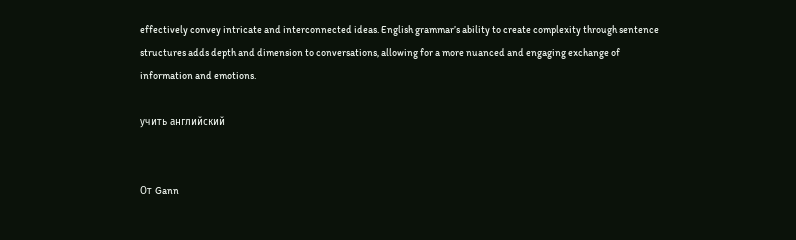effectively convey intricate and interconnected ideas. English grammar’s ability to create complexity through sentence structures adds depth and dimension to conversations, allowing for a more nuanced and engaging exchange of information and emotions.

учить английский


От Gann